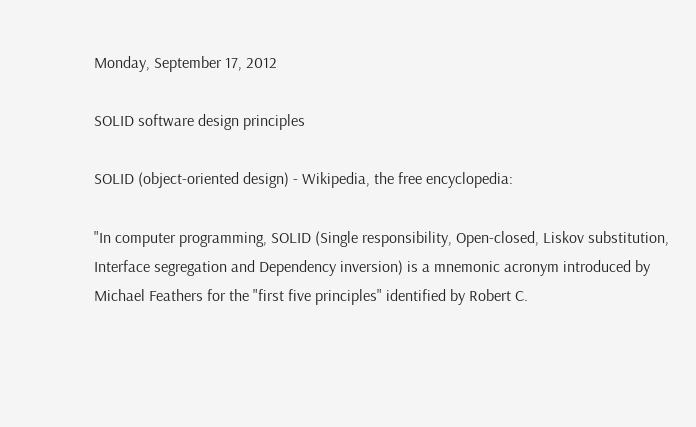Monday, September 17, 2012

SOLID software design principles

SOLID (object-oriented design) - Wikipedia, the free encyclopedia:

"In computer programming, SOLID (Single responsibility, Open-closed, Liskov substitution, Interface segregation and Dependency inversion) is a mnemonic acronym introduced by Michael Feathers for the "first five principles" identified by Robert C.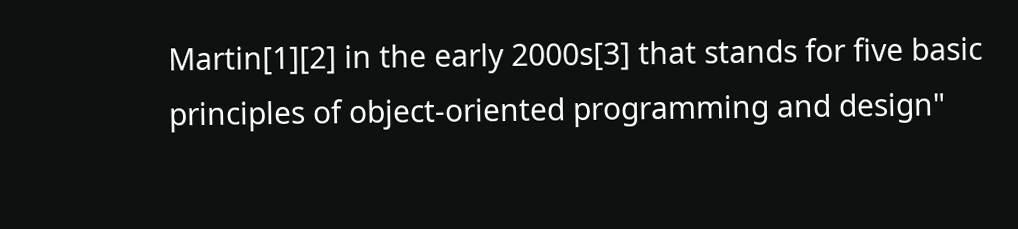Martin[1][2] in the early 2000s[3] that stands for five basic principles of object-oriented programming and design"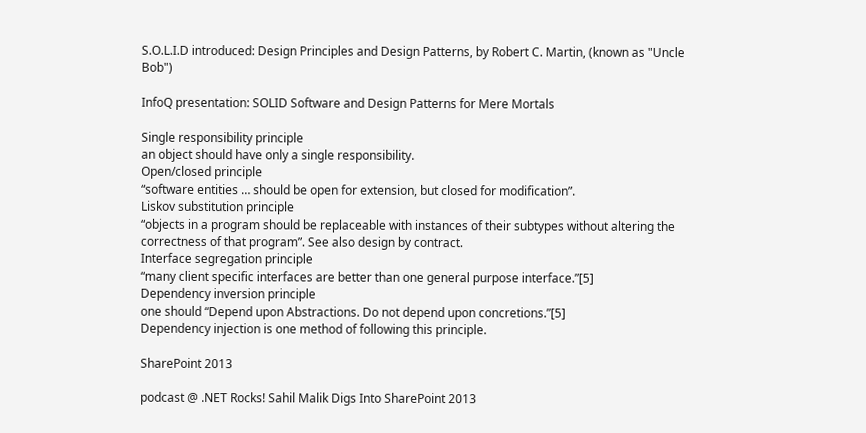S.O.L.I.D introduced: Design Principles and Design Patterns, by Robert C. Martin, (known as "Uncle Bob")

InfoQ presentation: SOLID Software and Design Patterns for Mere Mortals

Single responsibility principle
an object should have only a single responsibility.
Open/closed principle
“software entities … should be open for extension, but closed for modification”.
Liskov substitution principle
“objects in a program should be replaceable with instances of their subtypes without altering the correctness of that program”. See also design by contract.
Interface segregation principle
“many client specific interfaces are better than one general purpose interface.”[5]
Dependency inversion principle
one should “Depend upon Abstractions. Do not depend upon concretions.”[5]
Dependency injection is one method of following this principle.

SharePoint 2013

podcast @ .NET Rocks! Sahil Malik Digs Into SharePoint 2013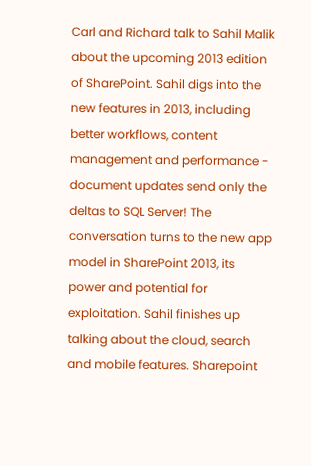Carl and Richard talk to Sahil Malik about the upcoming 2013 edition of SharePoint. Sahil digs into the new features in 2013, including better workflows, content management and performance - document updates send only the deltas to SQL Server! The conversation turns to the new app model in SharePoint 2013, its power and potential for exploitation. Sahil finishes up talking about the cloud, search and mobile features. Sharepoint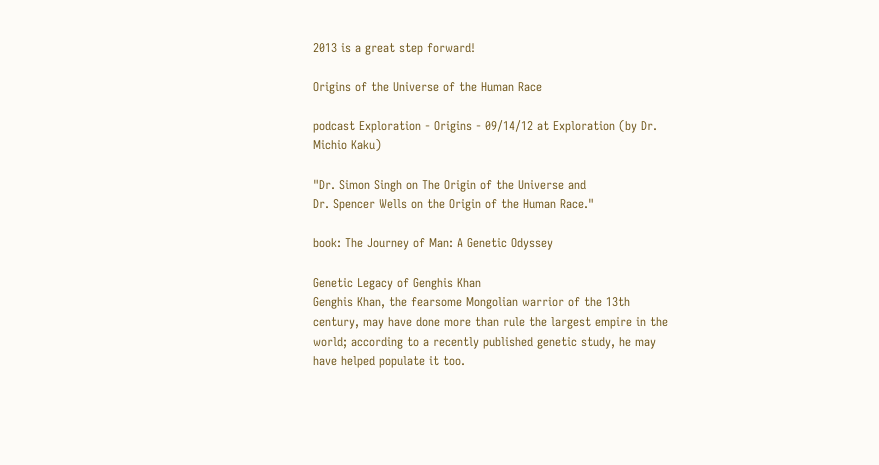2013 is a great step forward!

Origins of the Universe of the Human Race

podcast Exploration - Origins - 09/14/12 at Exploration (by Dr. Michio Kaku)

"Dr. Simon Singh on The Origin of the Universe and
Dr. Spencer Wells on the Origin of the Human Race."

book: The Journey of Man: A Genetic Odyssey

Genetic Legacy of Genghis Khan
Genghis Khan, the fearsome Mongolian warrior of the 13th century, may have done more than rule the largest empire in the world; according to a recently published genetic study, he may have helped populate it too.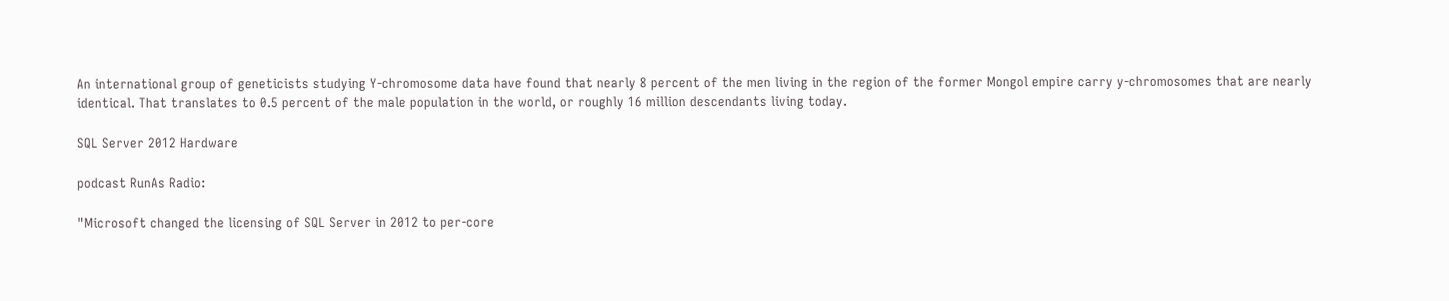An international group of geneticists studying Y-chromosome data have found that nearly 8 percent of the men living in the region of the former Mongol empire carry y-chromosomes that are nearly identical. That translates to 0.5 percent of the male population in the world, or roughly 16 million descendants living today.

SQL Server 2012 Hardware

podcast RunAs Radio:

"Microsoft changed the licensing of SQL Server in 2012 to per-core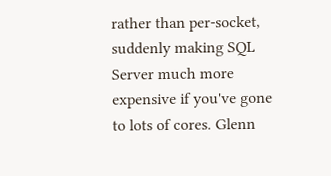rather than per-socket, suddenly making SQL Server much more expensive if you've gone to lots of cores. Glenn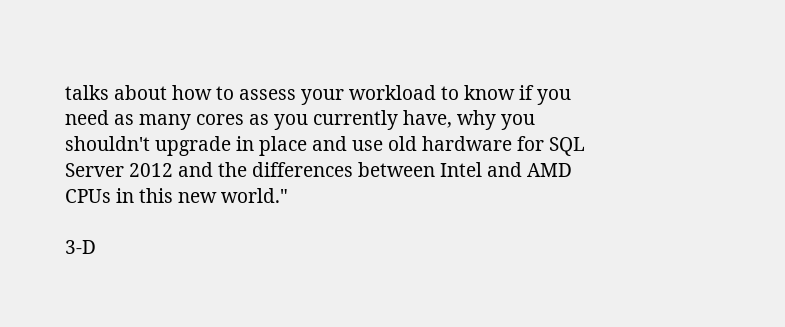talks about how to assess your workload to know if you need as many cores as you currently have, why you shouldn't upgrade in place and use old hardware for SQL Server 2012 and the differences between Intel and AMD CPUs in this new world."

3-D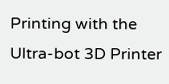Printing with the Ultra-bot 3D Printer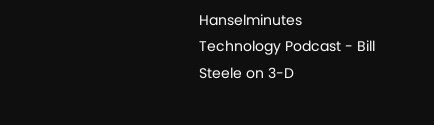Hanselminutes Technology Podcast - Bill Steele on 3-D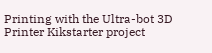Printing with the Ultra-bot 3D Printer Kikstarter project